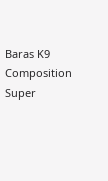Baras K9
Composition Super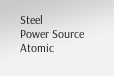Steel
Power Source Atomic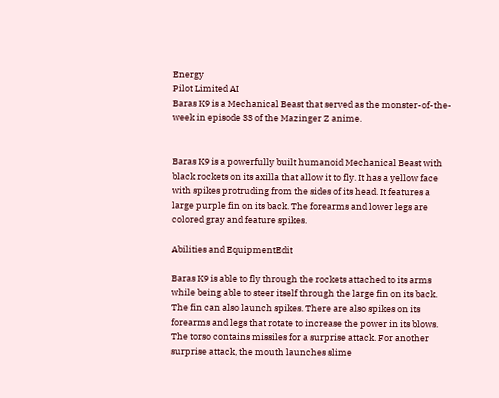Energy
Pilot Limited AI
Baras K9 is a Mechanical Beast that served as the monster-of-the-week in episode 33 of the Mazinger Z anime.


Baras K9 is a powerfully built humanoid Mechanical Beast with black rockets on its axilla that allow it to fly. It has a yellow face with spikes protruding from the sides of its head. It features a large purple fin on its back. The forearms and lower legs are colored gray and feature spikes.

Abilities and EquipmentEdit

Baras K9 is able to fly through the rockets attached to its arms while being able to steer itself through the large fin on its back. The fin can also launch spikes. There are also spikes on its forearms and legs that rotate to increase the power in its blows. The torso contains missiles for a surprise attack. For another surprise attack, the mouth launches slime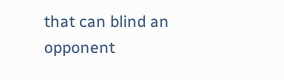that can blind an opponent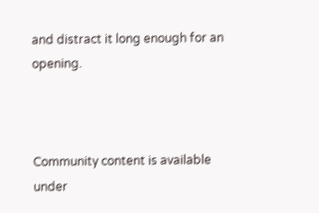and distract it long enough for an opening.



Community content is available under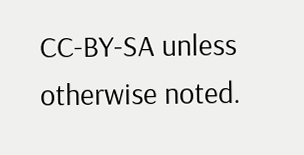CC-BY-SA unless otherwise noted.